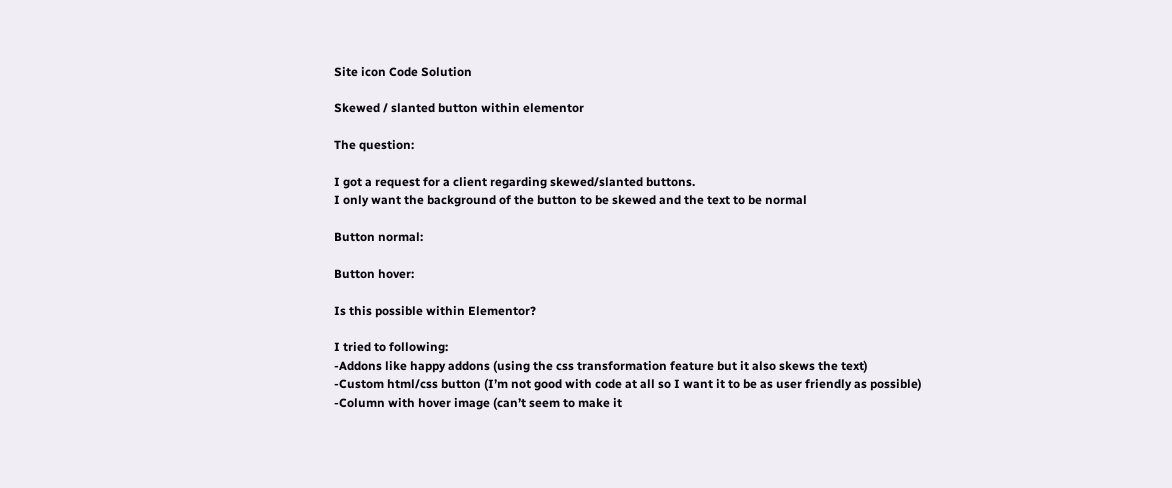Site icon Code Solution

Skewed / slanted button within elementor

The question:

I got a request for a client regarding skewed/slanted buttons.
I only want the background of the button to be skewed and the text to be normal

Button normal:

Button hover:

Is this possible within Elementor?

I tried to following:
-Addons like happy addons (using the css transformation feature but it also skews the text)
-Custom html/css button (I’m not good with code at all so I want it to be as user friendly as possible)
-Column with hover image (can’t seem to make it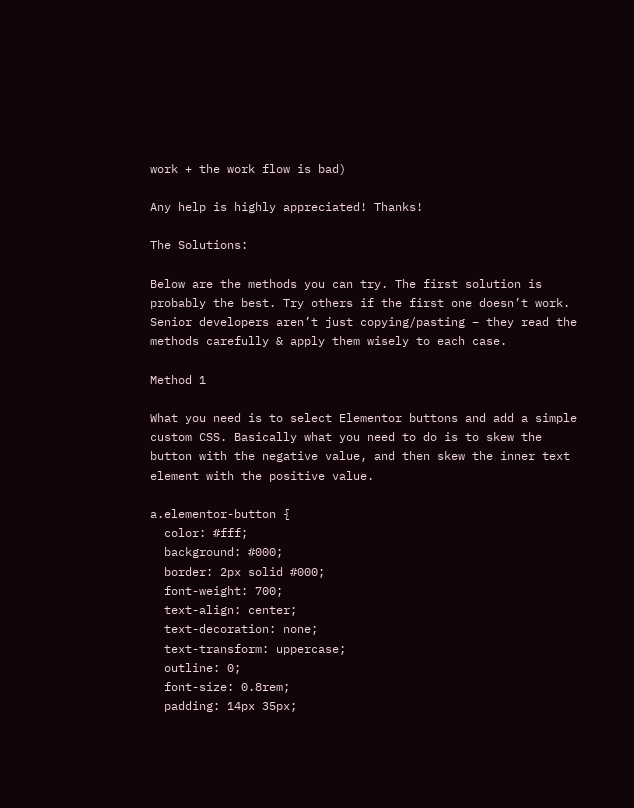work + the work flow is bad)

Any help is highly appreciated! Thanks!

The Solutions:

Below are the methods you can try. The first solution is probably the best. Try others if the first one doesn’t work. Senior developers aren’t just copying/pasting – they read the methods carefully & apply them wisely to each case.

Method 1

What you need is to select Elementor buttons and add a simple custom CSS. Basically what you need to do is to skew the button with the negative value, and then skew the inner text element with the positive value.

a.elementor-button {
  color: #fff;
  background: #000;
  border: 2px solid #000;
  font-weight: 700;
  text-align: center;
  text-decoration: none;
  text-transform: uppercase;
  outline: 0;
  font-size: 0.8rem;
  padding: 14px 35px;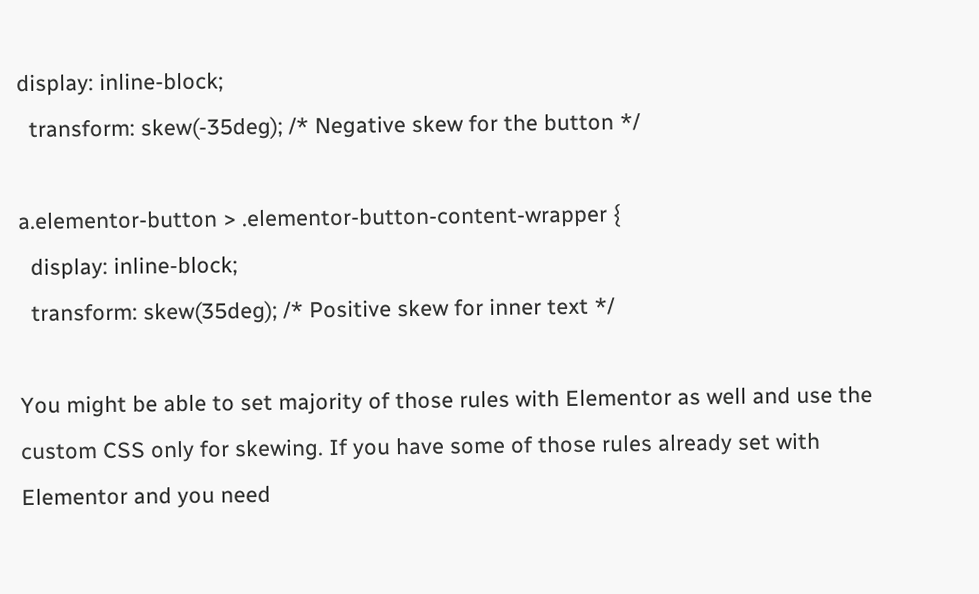display: inline-block;
  transform: skew(-35deg); /* Negative skew for the button */

a.elementor-button > .elementor-button-content-wrapper {
  display: inline-block;
  transform: skew(35deg); /* Positive skew for inner text */

You might be able to set majority of those rules with Elementor as well and use the custom CSS only for skewing. If you have some of those rules already set with Elementor and you need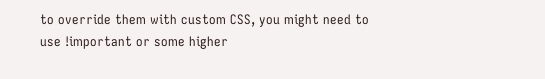to override them with custom CSS, you might need to use !important or some higher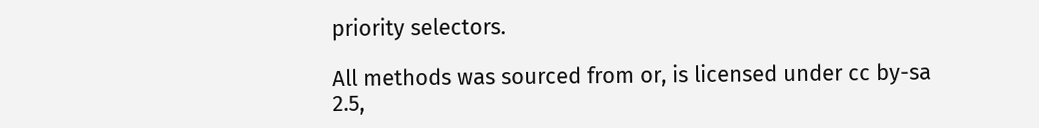priority selectors.

All methods was sourced from or, is licensed under cc by-sa 2.5,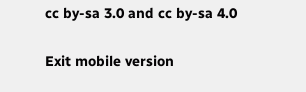cc by-sa 3.0 and cc by-sa 4.0

Exit mobile version